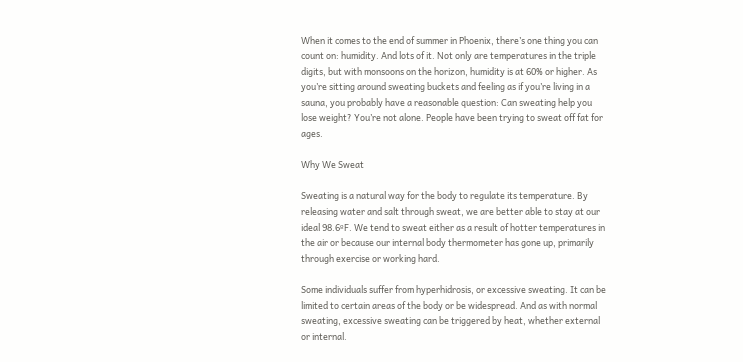When it comes to the end of summer in Phoenix, there’s one thing you can count on: humidity. And lots of it. Not only are temperatures in the triple digits, but with monsoons on the horizon, humidity is at 60% or higher. As you’re sitting around sweating buckets and feeling as if you’re living in a sauna, you probably have a reasonable question: Can sweating help you lose weight? You’re not alone. People have been trying to sweat off fat for ages.

Why We Sweat

Sweating is a natural way for the body to regulate its temperature. By releasing water and salt through sweat, we are better able to stay at our ideal 98.6ºF. We tend to sweat either as a result of hotter temperatures in the air or because our internal body thermometer has gone up, primarily through exercise or working hard.

Some individuals suffer from hyperhidrosis, or excessive sweating. It can be limited to certain areas of the body or be widespread. And as with normal sweating, excessive sweating can be triggered by heat, whether external or internal.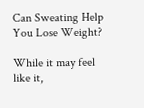Can Sweating Help You Lose Weight?

While it may feel like it,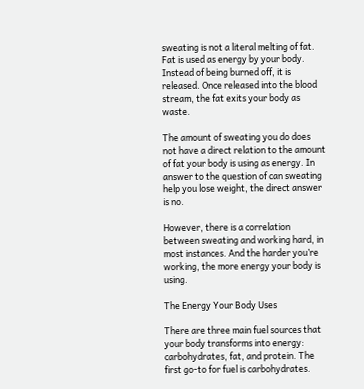sweating is not a literal melting of fat. Fat is used as energy by your body. Instead of being burned off, it is released. Once released into the blood stream, the fat exits your body as waste.

The amount of sweating you do does not have a direct relation to the amount of fat your body is using as energy. In answer to the question of can sweating help you lose weight, the direct answer is no.

However, there is a correlation between sweating and working hard, in most instances. And the harder you’re working, the more energy your body is using.

The Energy Your Body Uses

There are three main fuel sources that your body transforms into energy: carbohydrates, fat, and protein. The first go-to for fuel is carbohydrates.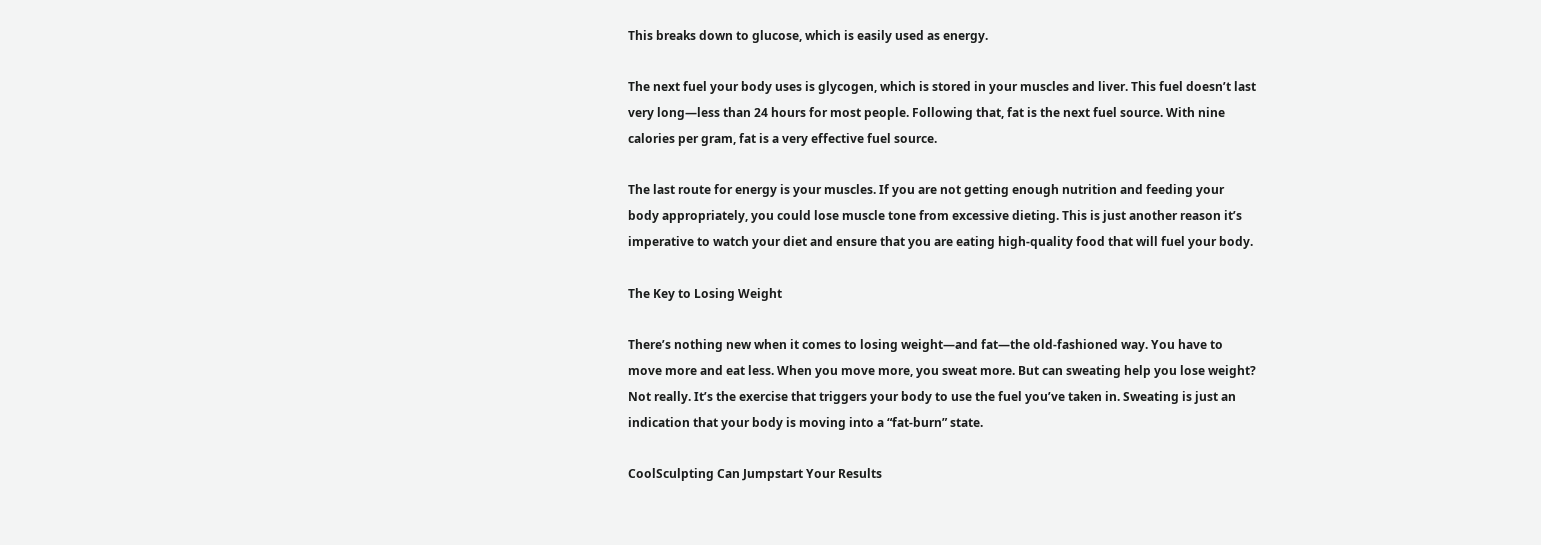This breaks down to glucose, which is easily used as energy.

The next fuel your body uses is glycogen, which is stored in your muscles and liver. This fuel doesn’t last very long—less than 24 hours for most people. Following that, fat is the next fuel source. With nine calories per gram, fat is a very effective fuel source.

The last route for energy is your muscles. If you are not getting enough nutrition and feeding your body appropriately, you could lose muscle tone from excessive dieting. This is just another reason it’s imperative to watch your diet and ensure that you are eating high-quality food that will fuel your body.

The Key to Losing Weight

There’s nothing new when it comes to losing weight—and fat—the old-fashioned way. You have to move more and eat less. When you move more, you sweat more. But can sweating help you lose weight? Not really. It’s the exercise that triggers your body to use the fuel you’ve taken in. Sweating is just an indication that your body is moving into a “fat-burn” state.

CoolSculpting Can Jumpstart Your Results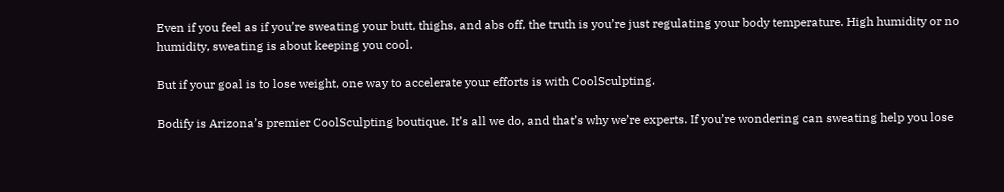Even if you feel as if you’re sweating your butt, thighs, and abs off, the truth is you’re just regulating your body temperature. High humidity or no humidity, sweating is about keeping you cool.

But if your goal is to lose weight, one way to accelerate your efforts is with CoolSculpting.

Bodify is Arizona’s premier CoolSculpting boutique. It’s all we do, and that’s why we’re experts. If you’re wondering can sweating help you lose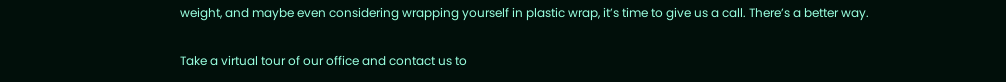weight, and maybe even considering wrapping yourself in plastic wrap, it’s time to give us a call. There’s a better way.

Take a virtual tour of our office and contact us to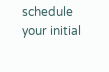schedule your initial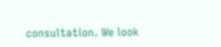consultation. We look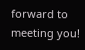forward to meeting you!